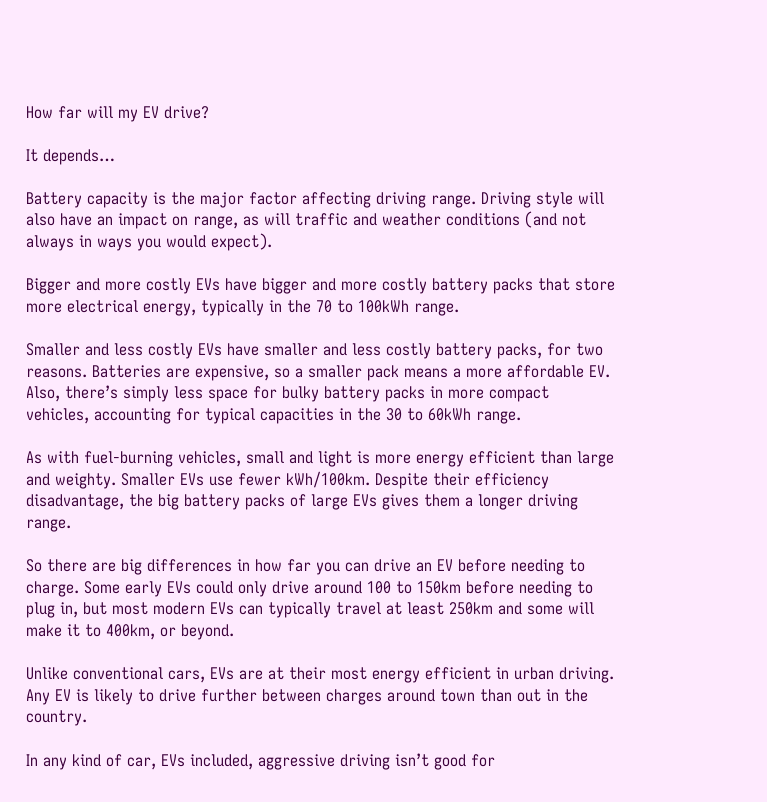How far will my EV drive?

It depends…

Battery capacity is the major factor affecting driving range. Driving style will also have an impact on range, as will traffic and weather conditions (and not always in ways you would expect).

Bigger and more costly EVs have bigger and more costly battery packs that store more electrical energy, typically in the 70 to 100kWh range.

Smaller and less costly EVs have smaller and less costly battery packs, for two reasons. Batteries are expensive, so a smaller pack means a more affordable EV. Also, there’s simply less space for bulky battery packs in more compact vehicles, accounting for typical capacities in the 30 to 60kWh range.

As with fuel-burning vehicles, small and light is more energy efficient than large and weighty. Smaller EVs use fewer kWh/100km. Despite their efficiency disadvantage, the big battery packs of large EVs gives them a longer driving range.

So there are big differences in how far you can drive an EV before needing to charge. Some early EVs could only drive around 100 to 150km before needing to plug in, but most modern EVs can typically travel at least 250km and some will make it to 400km, or beyond.

Unlike conventional cars, EVs are at their most energy efficient in urban driving. Any EV is likely to drive further between charges around town than out in the country.

In any kind of car, EVs included, aggressive driving isn’t good for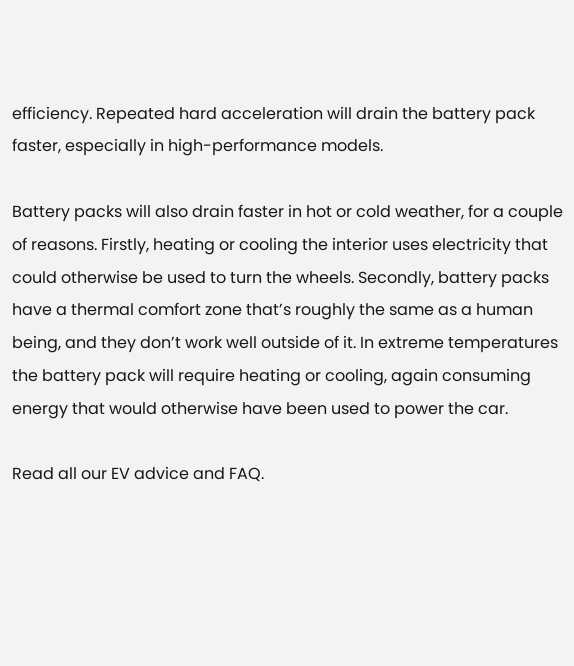efficiency. Repeated hard acceleration will drain the battery pack faster, especially in high-performance models.

Battery packs will also drain faster in hot or cold weather, for a couple of reasons. Firstly, heating or cooling the interior uses electricity that could otherwise be used to turn the wheels. Secondly, battery packs have a thermal comfort zone that’s roughly the same as a human being, and they don’t work well outside of it. In extreme temperatures the battery pack will require heating or cooling, again consuming energy that would otherwise have been used to power the car.

Read all our EV advice and FAQ.